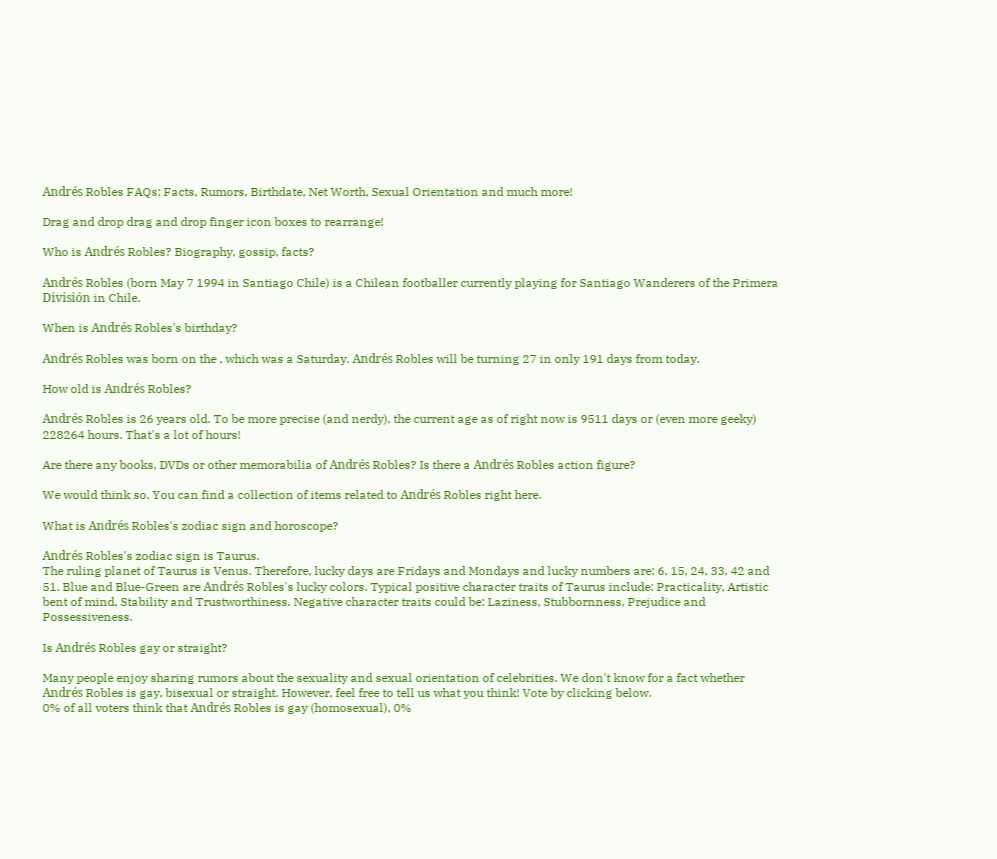Andrés Robles FAQs: Facts, Rumors, Birthdate, Net Worth, Sexual Orientation and much more!

Drag and drop drag and drop finger icon boxes to rearrange!

Who is Andrés Robles? Biography, gossip, facts?

Andrés Robles (born May 7 1994 in Santiago Chile) is a Chilean footballer currently playing for Santiago Wanderers of the Primera División in Chile.

When is Andrés Robles's birthday?

Andrés Robles was born on the , which was a Saturday. Andrés Robles will be turning 27 in only 191 days from today.

How old is Andrés Robles?

Andrés Robles is 26 years old. To be more precise (and nerdy), the current age as of right now is 9511 days or (even more geeky) 228264 hours. That's a lot of hours!

Are there any books, DVDs or other memorabilia of Andrés Robles? Is there a Andrés Robles action figure?

We would think so. You can find a collection of items related to Andrés Robles right here.

What is Andrés Robles's zodiac sign and horoscope?

Andrés Robles's zodiac sign is Taurus.
The ruling planet of Taurus is Venus. Therefore, lucky days are Fridays and Mondays and lucky numbers are: 6, 15, 24, 33, 42 and 51. Blue and Blue-Green are Andrés Robles's lucky colors. Typical positive character traits of Taurus include: Practicality, Artistic bent of mind, Stability and Trustworthiness. Negative character traits could be: Laziness, Stubbornness, Prejudice and Possessiveness.

Is Andrés Robles gay or straight?

Many people enjoy sharing rumors about the sexuality and sexual orientation of celebrities. We don't know for a fact whether Andrés Robles is gay, bisexual or straight. However, feel free to tell us what you think! Vote by clicking below.
0% of all voters think that Andrés Robles is gay (homosexual), 0%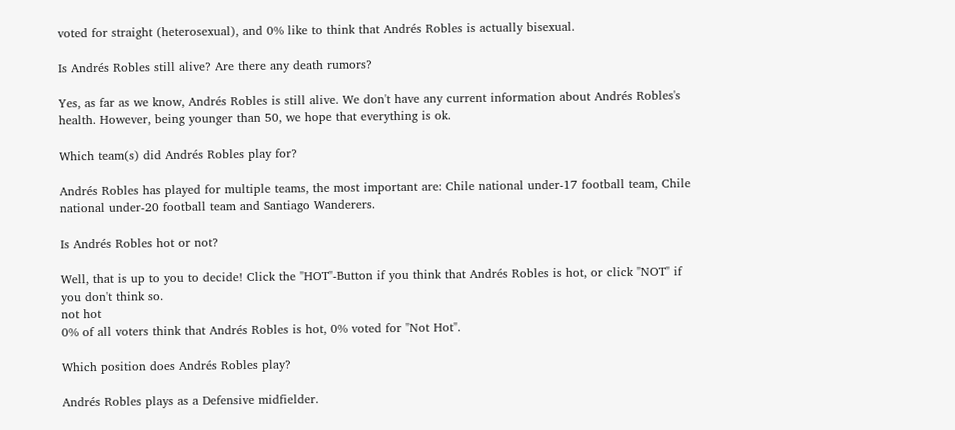voted for straight (heterosexual), and 0% like to think that Andrés Robles is actually bisexual.

Is Andrés Robles still alive? Are there any death rumors?

Yes, as far as we know, Andrés Robles is still alive. We don't have any current information about Andrés Robles's health. However, being younger than 50, we hope that everything is ok.

Which team(s) did Andrés Robles play for?

Andrés Robles has played for multiple teams, the most important are: Chile national under-17 football team, Chile national under-20 football team and Santiago Wanderers.

Is Andrés Robles hot or not?

Well, that is up to you to decide! Click the "HOT"-Button if you think that Andrés Robles is hot, or click "NOT" if you don't think so.
not hot
0% of all voters think that Andrés Robles is hot, 0% voted for "Not Hot".

Which position does Andrés Robles play?

Andrés Robles plays as a Defensive midfielder.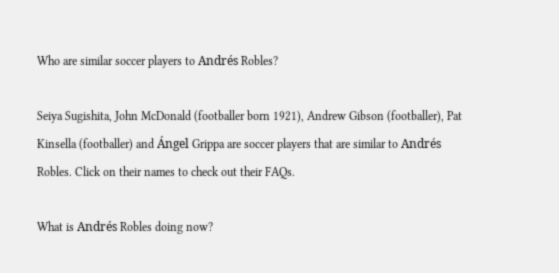Who are similar soccer players to Andrés Robles?

Seiya Sugishita, John McDonald (footballer born 1921), Andrew Gibson (footballer), Pat Kinsella (footballer) and Ángel Grippa are soccer players that are similar to Andrés Robles. Click on their names to check out their FAQs.

What is Andrés Robles doing now?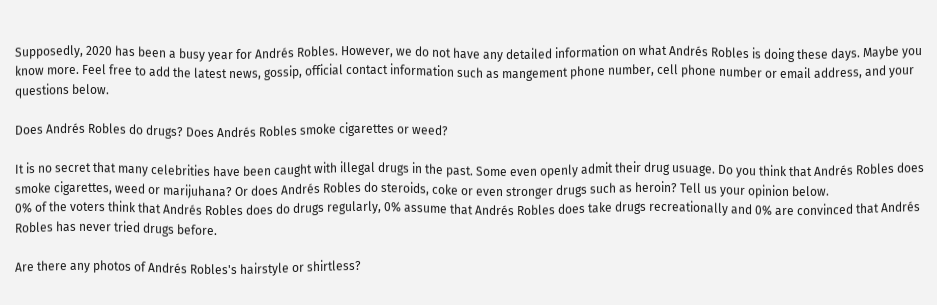Supposedly, 2020 has been a busy year for Andrés Robles. However, we do not have any detailed information on what Andrés Robles is doing these days. Maybe you know more. Feel free to add the latest news, gossip, official contact information such as mangement phone number, cell phone number or email address, and your questions below.

Does Andrés Robles do drugs? Does Andrés Robles smoke cigarettes or weed?

It is no secret that many celebrities have been caught with illegal drugs in the past. Some even openly admit their drug usuage. Do you think that Andrés Robles does smoke cigarettes, weed or marijuhana? Or does Andrés Robles do steroids, coke or even stronger drugs such as heroin? Tell us your opinion below.
0% of the voters think that Andrés Robles does do drugs regularly, 0% assume that Andrés Robles does take drugs recreationally and 0% are convinced that Andrés Robles has never tried drugs before.

Are there any photos of Andrés Robles's hairstyle or shirtless?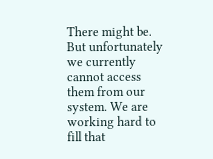There might be. But unfortunately we currently cannot access them from our system. We are working hard to fill that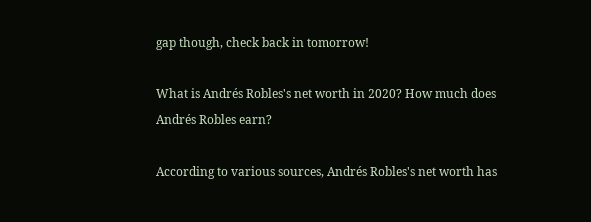gap though, check back in tomorrow!

What is Andrés Robles's net worth in 2020? How much does Andrés Robles earn?

According to various sources, Andrés Robles's net worth has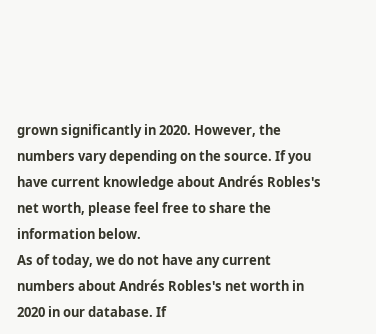grown significantly in 2020. However, the numbers vary depending on the source. If you have current knowledge about Andrés Robles's net worth, please feel free to share the information below.
As of today, we do not have any current numbers about Andrés Robles's net worth in 2020 in our database. If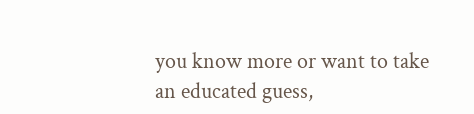you know more or want to take an educated guess,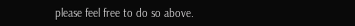please feel free to do so above.